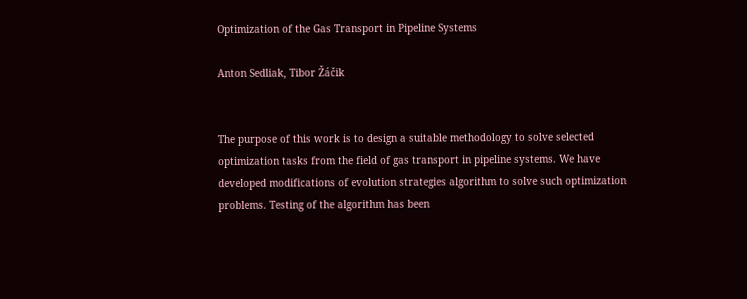Optimization of the Gas Transport in Pipeline Systems

Anton Sedliak, Tibor Žáčik


The purpose of this work is to design a suitable methodology to solve selected optimization tasks from the field of gas transport in pipeline systems. We have developed modifications of evolution strategies algorithm to solve such optimization problems. Testing of the algorithm has been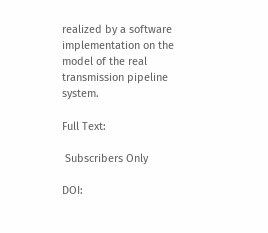realized by a software implementation on the model of the real transmission pipeline system.

Full Text:

 Subscribers Only

DOI: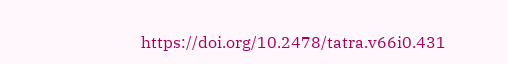https://doi.org/10.2478/tatra.v66i0.431